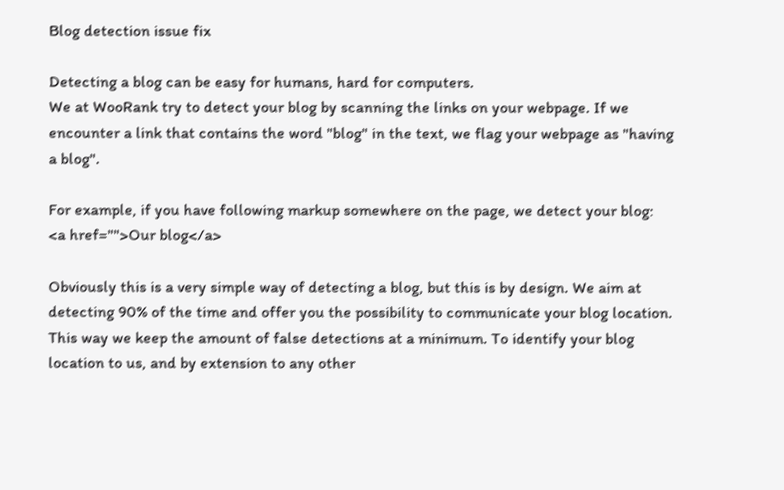Blog detection issue fix

Detecting a blog can be easy for humans, hard for computers.
We at WooRank try to detect your blog by scanning the links on your webpage. If we encounter a link that contains the word "blog" in the text, we flag your webpage as "having a blog".

For example, if you have following markup somewhere on the page, we detect your blog:
<a href="">Our blog</a>

Obviously this is a very simple way of detecting a blog, but this is by design. We aim at detecting 90% of the time and offer you the possibility to communicate your blog location. This way we keep the amount of false detections at a minimum. To identify your blog location to us, and by extension to any other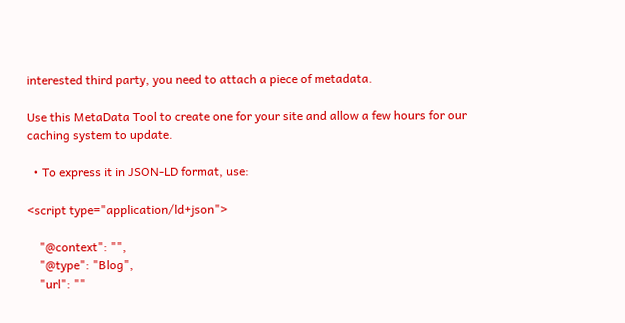interested third party, you need to attach a piece of metadata.

Use this MetaData Tool to create one for your site and allow a few hours for our caching system to update.

  • To express it in JSON-LD format, use:

<script type="application/ld+json">

    "@context": "",
    "@type": "Blog",
    "url": ""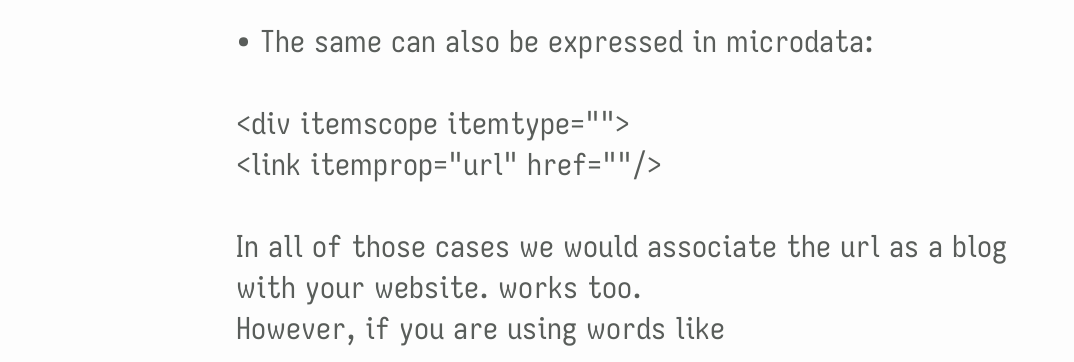• The same can also be expressed in microdata:

<div itemscope itemtype="">
<link itemprop="url" href=""/>

In all of those cases we would associate the url as a blog with your website. works too.
However, if you are using words like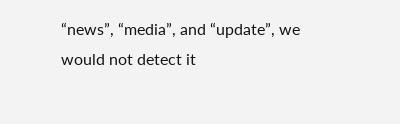“news”, “media”, and “update”, we would not detect it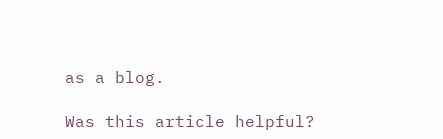as a blog.

Was this article helpful?